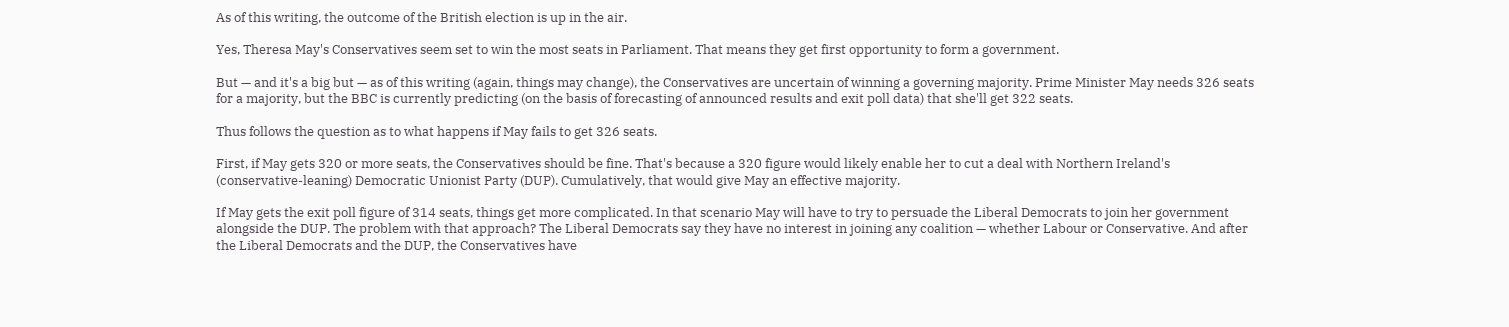As of this writing, the outcome of the British election is up in the air.

Yes, Theresa May's Conservatives seem set to win the most seats in Parliament. That means they get first opportunity to form a government.

But — and it's a big but — as of this writing (again, things may change), the Conservatives are uncertain of winning a governing majority. Prime Minister May needs 326 seats for a majority, but the BBC is currently predicting (on the basis of forecasting of announced results and exit poll data) that she'll get 322 seats.

Thus follows the question as to what happens if May fails to get 326 seats.

First, if May gets 320 or more seats, the Conservatives should be fine. That's because a 320 figure would likely enable her to cut a deal with Northern Ireland's (conservative-leaning) Democratic Unionist Party (DUP). Cumulatively, that would give May an effective majority.

If May gets the exit poll figure of 314 seats, things get more complicated. In that scenario May will have to try to persuade the Liberal Democrats to join her government alongside the DUP. The problem with that approach? The Liberal Democrats say they have no interest in joining any coalition — whether Labour or Conservative. And after the Liberal Democrats and the DUP, the Conservatives have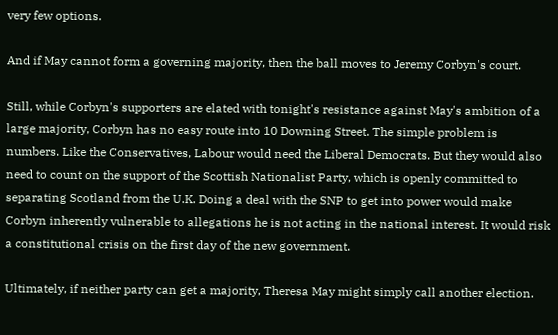very few options.

And if May cannot form a governing majority, then the ball moves to Jeremy Corbyn's court.

Still, while Corbyn's supporters are elated with tonight's resistance against May's ambition of a large majority, Corbyn has no easy route into 10 Downing Street. The simple problem is numbers. Like the Conservatives, Labour would need the Liberal Democrats. But they would also need to count on the support of the Scottish Nationalist Party, which is openly committed to separating Scotland from the U.K. Doing a deal with the SNP to get into power would make Corbyn inherently vulnerable to allegations he is not acting in the national interest. It would risk a constitutional crisis on the first day of the new government.

Ultimately, if neither party can get a majority, Theresa May might simply call another election.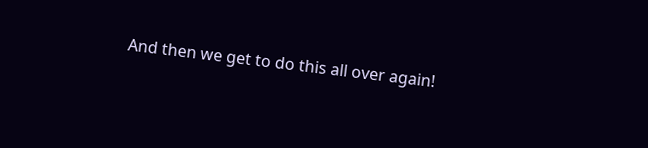And then we get to do this all over again!